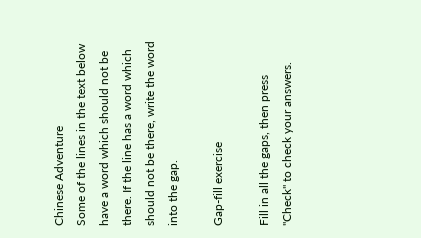Chinese Adventure
Some of the lines in the text below have a word which should not be there. If the line has a word which should not be there, write the word
into the gap.

Gap-fill exercise

Fill in all the gaps, then press "Check" to check your answers.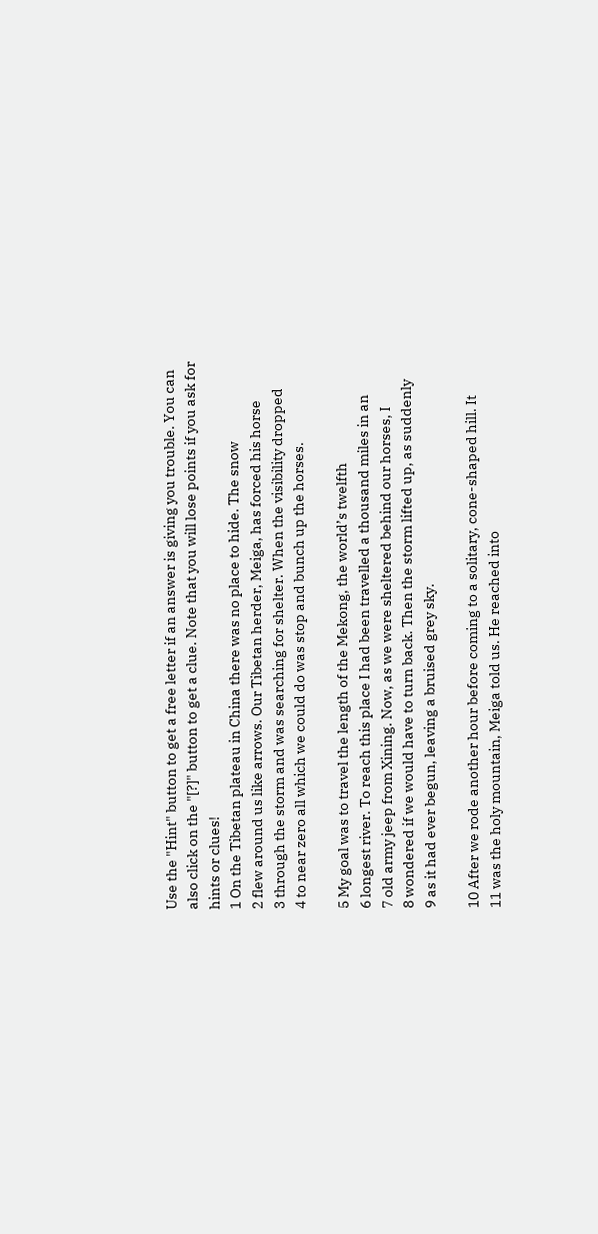Use the "Hint" button to get a free letter if an answer is giving you trouble. You can also click on the "[?]" button to get a clue. Note that you will lose points if you ask for hints or clues!
1 On the Tibetan plateau in China there was no place to hide. The snow
2 flew around us like arrows. Our Tibetan herder, Meiga, has forced his horse
3 through the storm and was searching for shelter. When the visibility dropped
4 to near zero all which we could do was stop and bunch up the horses.

5 My goal was to travel the length of the Mekong, the world’s twelfth
6 longest river. To reach this place I had been travelled a thousand miles in an
7 old army jeep from Xining. Now, as we were sheltered behind our horses, I
8 wondered if we would have to turn back. Then the storm lifted up, as suddenly
9 as it had ever begun, leaving a bruised grey sky.

10 After we rode another hour before coming to a solitary, cone-shaped hill. It
11 was the holy mountain, Meiga told us. He reached into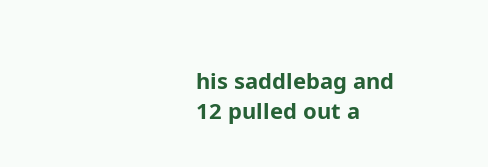his saddlebag and
12 pulled out a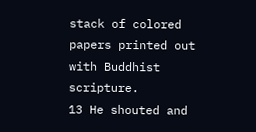stack of colored papers printed out with Buddhist scripture.
13 He shouted and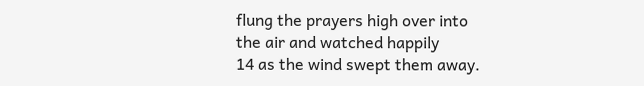flung the prayers high over into the air and watched happily
14 as the wind swept them away.